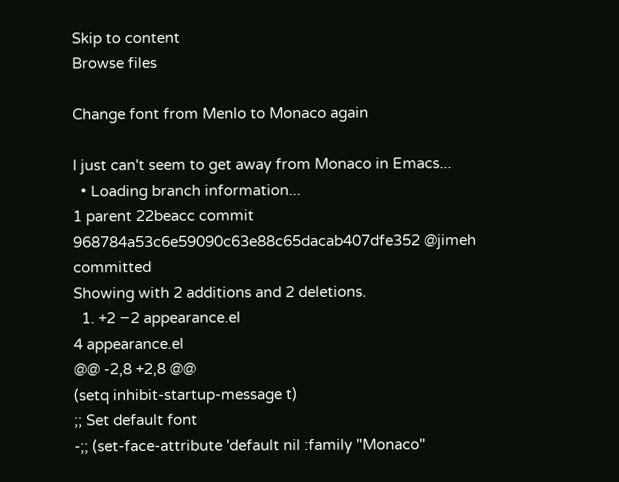Skip to content
Browse files

Change font from Menlo to Monaco again

I just can't seem to get away from Monaco in Emacs...
  • Loading branch information...
1 parent 22beacc commit 968784a53c6e59090c63e88c65dacab407dfe352 @jimeh committed
Showing with 2 additions and 2 deletions.
  1. +2 −2 appearance.el
4 appearance.el
@@ -2,8 +2,8 @@
(setq inhibit-startup-message t)
;; Set default font
-;; (set-face-attribute 'default nil :family "Monaco"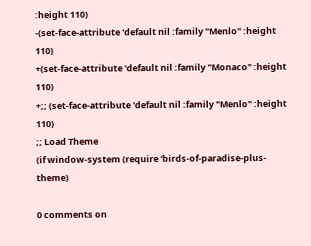:height 110)
-(set-face-attribute 'default nil :family "Menlo" :height 110)
+(set-face-attribute 'default nil :family "Monaco" :height 110)
+;; (set-face-attribute 'default nil :family "Menlo" :height 110)
;; Load Theme
(if window-system (require 'birds-of-paradise-plus-theme)

0 comments on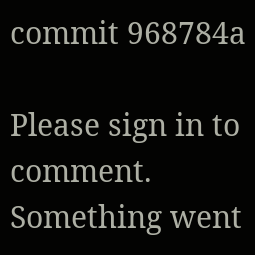commit 968784a

Please sign in to comment.
Something went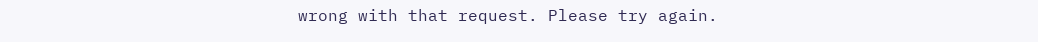wrong with that request. Please try again.